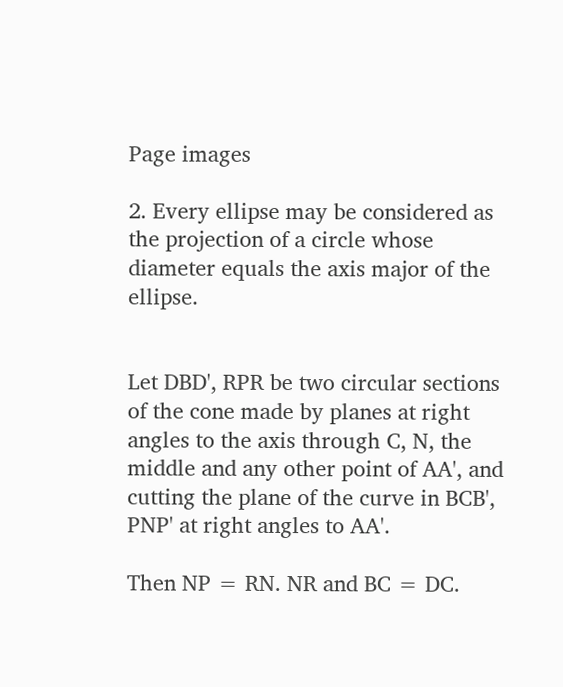Page images

2. Every ellipse may be considered as the projection of a circle whose diameter equals the axis major of the ellipse.


Let DBD', RPR be two circular sections of the cone made by planes at right angles to the axis through C, N, the middle and any other point of AA', and cutting the plane of the curve in BCB', PNP' at right angles to AA'.

Then NP = RN. NR and BC = DC.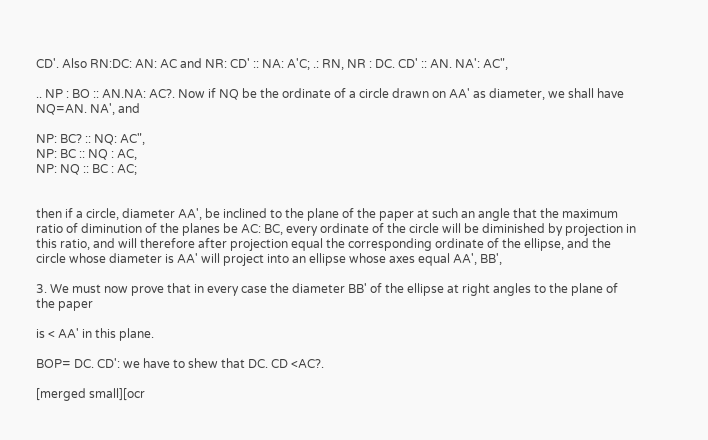CD'. Also RN:DC: AN: AC and NR: CD' :: NA: A'C; .: RN, NR : DC. CD' :: AN. NA': AC",

.. NP : BO :: AN.NA: AC?. Now if NQ be the ordinate of a circle drawn on AA' as diameter, we shall have NQ=AN. NA', and

NP: BC? :: NQ: AC",
NP: BC :: NQ : AC,
NP: NQ :: BC : AC;


then if a circle, diameter AA', be inclined to the plane of the paper at such an angle that the maximum ratio of diminution of the planes be AC: BC, every ordinate of the circle will be diminished by projection in this ratio, and will therefore after projection equal the corresponding ordinate of the ellipse, and the circle whose diameter is AA' will project into an ellipse whose axes equal AA', BB',

3. We must now prove that in every case the diameter BB' of the ellipse at right angles to the plane of the paper

is < AA' in this plane.

BOP= DC. CD': we have to shew that DC. CD <AC?.

[merged small][ocr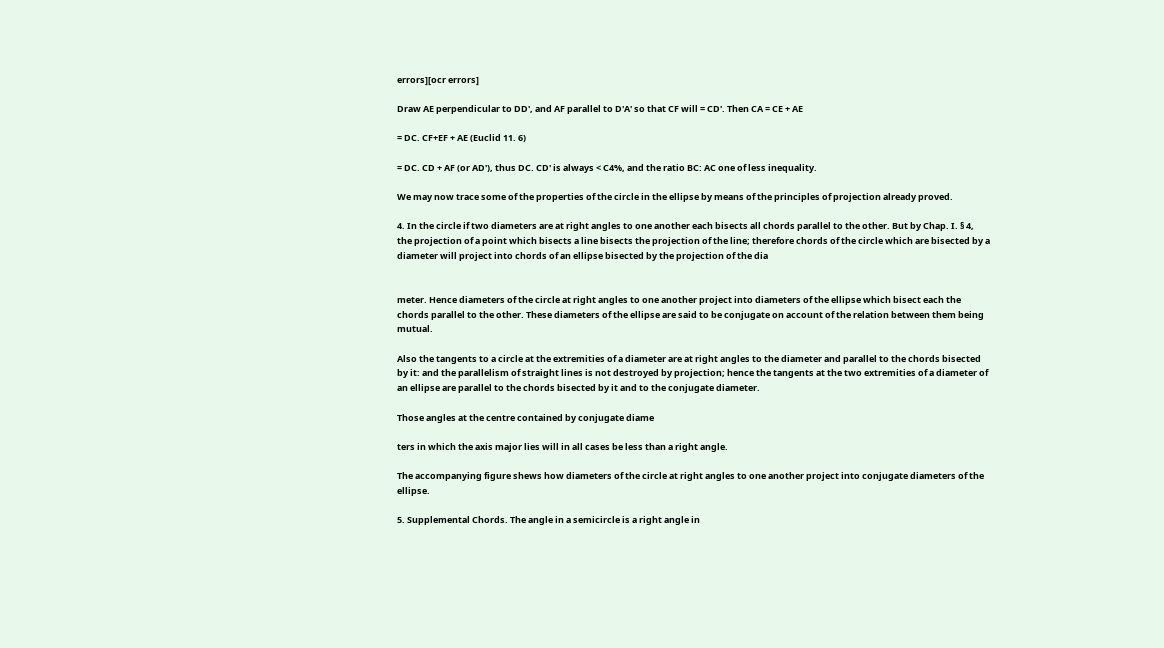errors][ocr errors]

Draw AE perpendicular to DD', and AF parallel to D'A' so that CF will = CD'. Then CA = CE + AE

= DC. CF+EF + AE (Euclid 11. 6)

= DC. CD + AF (or AD'), thus DC. CD' is always < C4%, and the ratio BC: AC one of less inequality.

We may now trace some of the properties of the circle in the ellipse by means of the principles of projection already proved.

4. In the circle if two diameters are at right angles to one another each bisects all chords parallel to the other. But by Chap. I. § 4, the projection of a point which bisects a line bisects the projection of the line; therefore chords of the circle which are bisected by a diameter will project into chords of an ellipse bisected by the projection of the dia


meter. Hence diameters of the circle at right angles to one another project into diameters of the ellipse which bisect each the chords parallel to the other. These diameters of the ellipse are said to be conjugate on account of the relation between them being mutual.

Also the tangents to a circle at the extremities of a diameter are at right angles to the diameter and parallel to the chords bisected by it: and the parallelism of straight lines is not destroyed by projection; hence the tangents at the two extremities of a diameter of an ellipse are parallel to the chords bisected by it and to the conjugate diameter.

Those angles at the centre contained by conjugate diame

ters in which the axis major lies will in all cases be less than a right angle.

The accompanying figure shews how diameters of the circle at right angles to one another project into conjugate diameters of the ellipse.

5. Supplemental Chords. The angle in a semicircle is a right angle in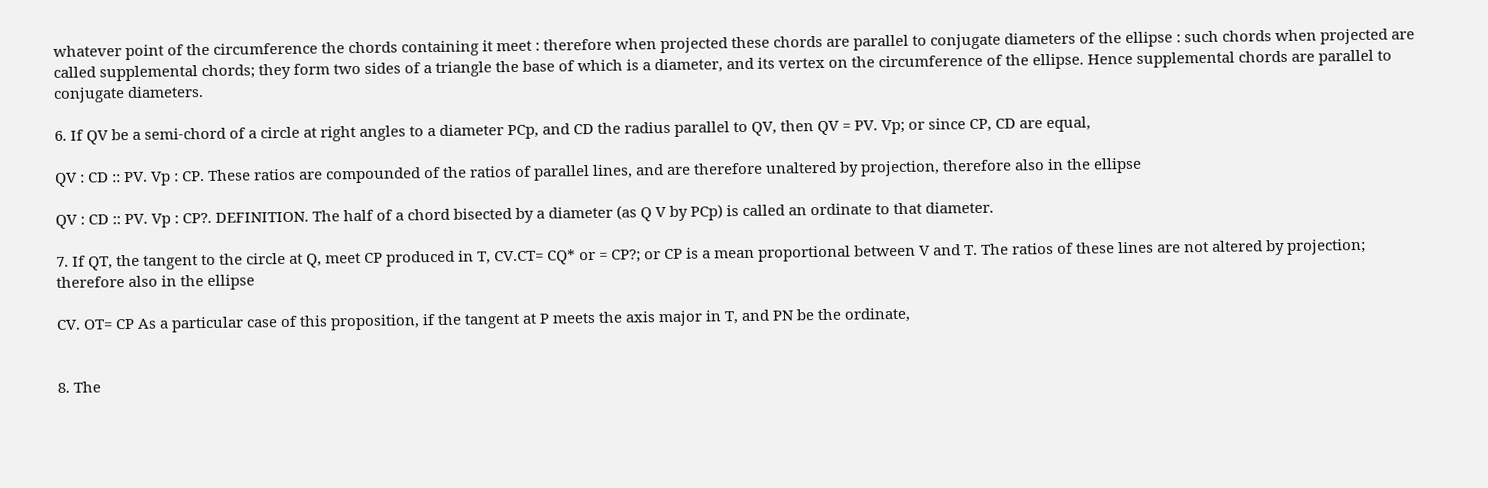whatever point of the circumference the chords containing it meet : therefore when projected these chords are parallel to conjugate diameters of the ellipse : such chords when projected are called supplemental chords; they form two sides of a triangle the base of which is a diameter, and its vertex on the circumference of the ellipse. Hence supplemental chords are parallel to conjugate diameters.

6. If QV be a semi-chord of a circle at right angles to a diameter PCp, and CD the radius parallel to QV, then QV = PV. Vp; or since CP, CD are equal,

QV : CD :: PV. Vp : CP. These ratios are compounded of the ratios of parallel lines, and are therefore unaltered by projection, therefore also in the ellipse

QV : CD :: PV. Vp : CP?. DEFINITION. The half of a chord bisected by a diameter (as Q V by PCp) is called an ordinate to that diameter.

7. If QT, the tangent to the circle at Q, meet CP produced in T, CV.CT= CQ* or = CP?; or CP is a mean proportional between V and T. The ratios of these lines are not altered by projection; therefore also in the ellipse

CV. OT= CP As a particular case of this proposition, if the tangent at P meets the axis major in T, and PN be the ordinate,


8. The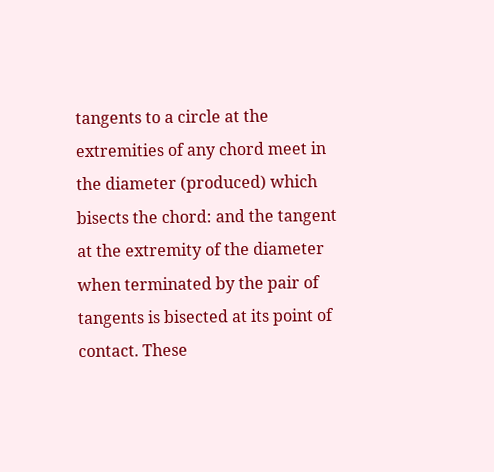tangents to a circle at the extremities of any chord meet in the diameter (produced) which bisects the chord: and the tangent at the extremity of the diameter when terminated by the pair of tangents is bisected at its point of contact. These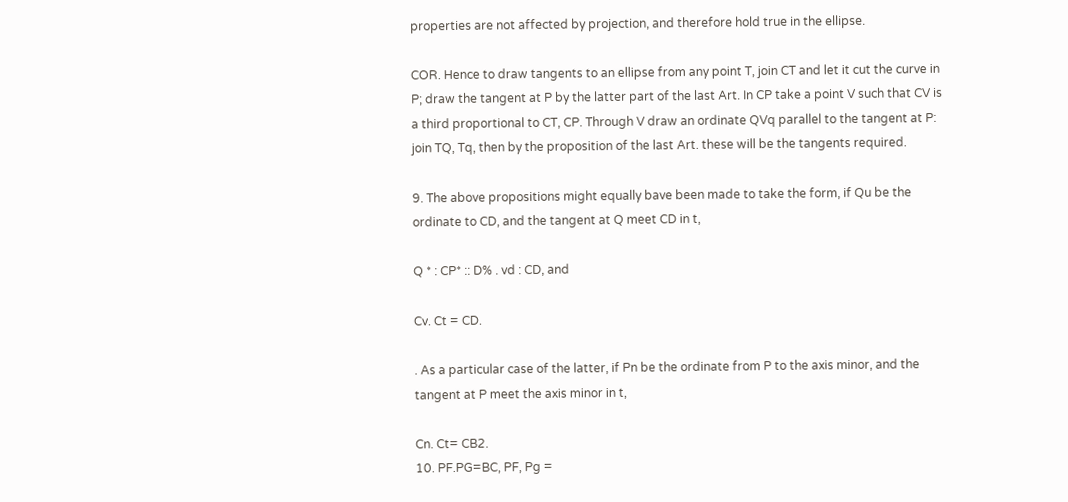properties are not affected by projection, and therefore hold true in the ellipse.

COR. Hence to draw tangents to an ellipse from any point T, join CT and let it cut the curve in P; draw the tangent at P by the latter part of the last Art. In CP take a point V such that CV is a third proportional to CT, CP. Through V draw an ordinate QVq parallel to the tangent at P: join TQ, Tq, then by the proposition of the last Art. these will be the tangents required.

9. The above propositions might equally bave been made to take the form, if Qu be the ordinate to CD, and the tangent at Q meet CD in t,

Q * : CP* :: D% . vd : CD, and

Cv. Ct = CD.

. As a particular case of the latter, if Pn be the ordinate from P to the axis minor, and the tangent at P meet the axis minor in t,

Cn. Ct= CB2.
10. PF.PG=BC, PF, Pg =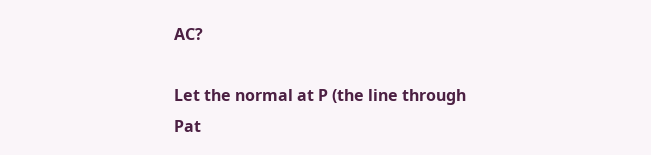AC?

Let the normal at P (the line through Pat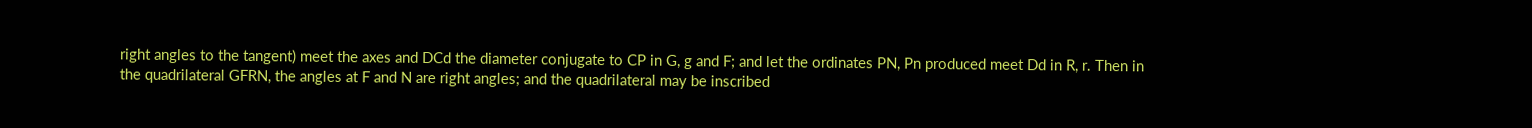right angles to the tangent) meet the axes and DCd the diameter conjugate to CP in G, g and F; and let the ordinates PN, Pn produced meet Dd in R, r. Then in the quadrilateral GFRN, the angles at F and N are right angles; and the quadrilateral may be inscribed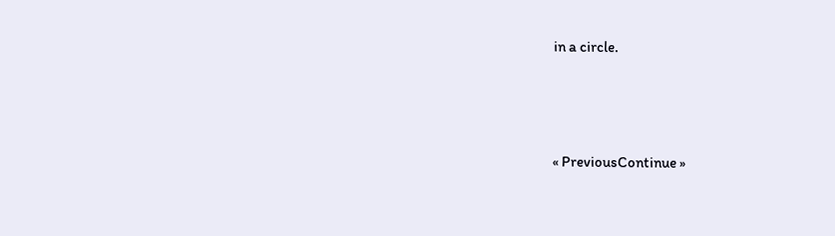in a circle.






« PreviousContinue »